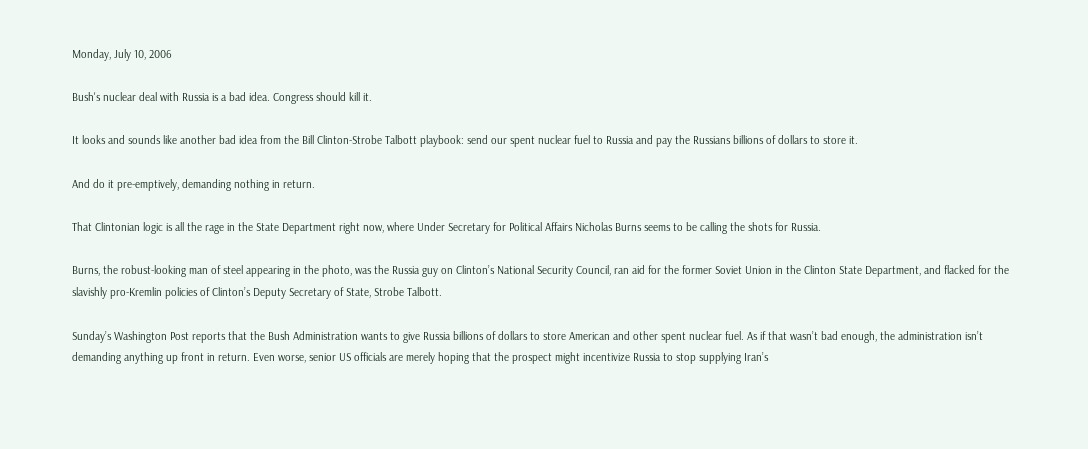Monday, July 10, 2006

Bush's nuclear deal with Russia is a bad idea. Congress should kill it.

It looks and sounds like another bad idea from the Bill Clinton-Strobe Talbott playbook: send our spent nuclear fuel to Russia and pay the Russians billions of dollars to store it.

And do it pre-emptively, demanding nothing in return.

That Clintonian logic is all the rage in the State Department right now, where Under Secretary for Political Affairs Nicholas Burns seems to be calling the shots for Russia.

Burns, the robust-looking man of steel appearing in the photo, was the Russia guy on Clinton’s National Security Council, ran aid for the former Soviet Union in the Clinton State Department, and flacked for the slavishly pro-Kremlin policies of Clinton’s Deputy Secretary of State, Strobe Talbott.

Sunday’s Washington Post reports that the Bush Administration wants to give Russia billions of dollars to store American and other spent nuclear fuel. As if that wasn’t bad enough, the administration isn’t demanding anything up front in return. Even worse, senior US officials are merely hoping that the prospect might incentivize Russia to stop supplying Iran’s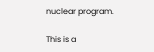nuclear program.

This is a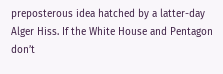preposterous idea hatched by a latter-day Alger Hiss. If the White House and Pentagon don’t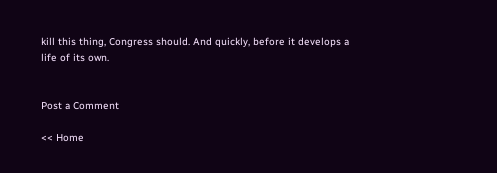kill this thing, Congress should. And quickly, before it develops a life of its own.


Post a Comment

<< Home